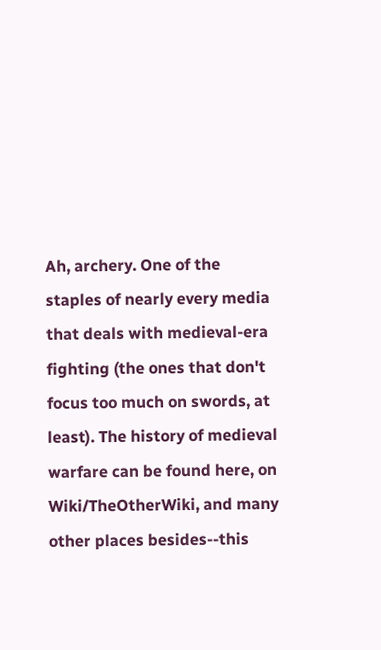Ah, archery. One of the staples of nearly every media that deals with medieval-era fighting (the ones that don't focus too much on swords, at least). The history of medieval warfare can be found here, on Wiki/TheOtherWiki, and many other places besides--this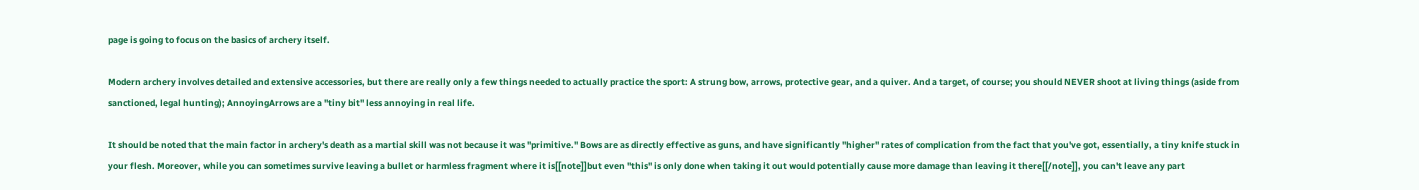page is going to focus on the basics of archery itself.

Modern archery involves detailed and extensive accessories, but there are really only a few things needed to actually practice the sport: A strung bow, arrows, protective gear, and a quiver. And a target, of course; you should NEVER shoot at living things (aside from sanctioned, legal hunting); AnnoyingArrows are a ''tiny bit'' less annoying in real life.

It should be noted that the main factor in archery's death as a martial skill was not because it was "primitive." Bows are as directly effective as guns, and have significantly ''higher'' rates of complication from the fact that you've got, essentially, a tiny knife stuck in your flesh. Moreover, while you can sometimes survive leaving a bullet or harmless fragment where it is[[note]]but even ''this'' is only done when taking it out would potentially cause more damage than leaving it there[[/note]], you can't leave any part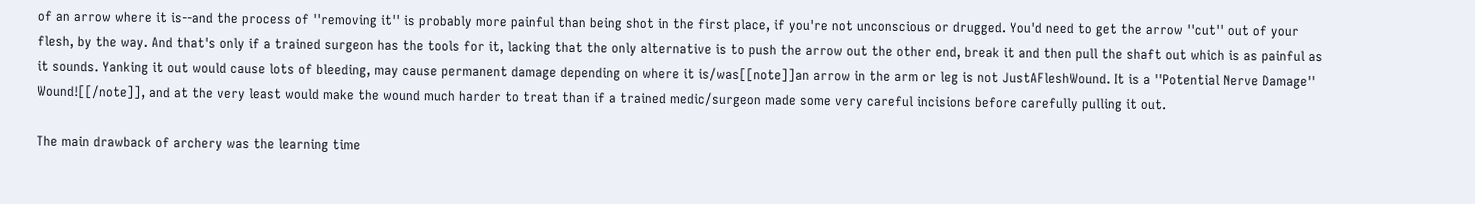of an arrow where it is--and the process of ''removing it'' is probably more painful than being shot in the first place, if you're not unconscious or drugged. You'd need to get the arrow ''cut'' out of your flesh, by the way. And that's only if a trained surgeon has the tools for it, lacking that the only alternative is to push the arrow out the other end, break it and then pull the shaft out which is as painful as it sounds. Yanking it out would cause lots of bleeding, may cause permanent damage depending on where it is/was[[note]]an arrow in the arm or leg is not JustAFleshWound. It is a ''Potential Nerve Damage'' Wound![[/note]], and at the very least would make the wound much harder to treat than if a trained medic/surgeon made some very careful incisions before carefully pulling it out.

The main drawback of archery was the learning time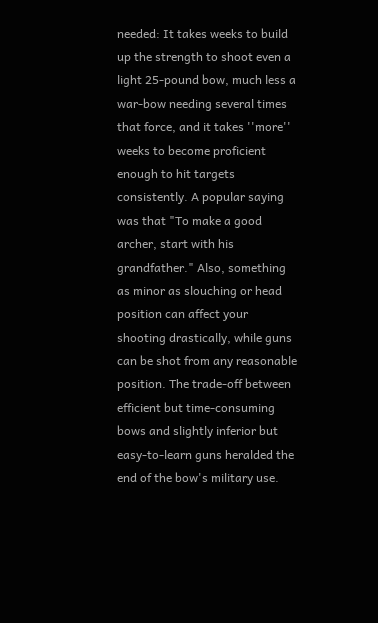needed: It takes weeks to build up the strength to shoot even a light 25-pound bow, much less a war-bow needing several times that force, and it takes ''more'' weeks to become proficient enough to hit targets consistently. A popular saying was that "To make a good archer, start with his grandfather." Also, something as minor as slouching or head position can affect your shooting drastically, while guns can be shot from any reasonable position. The trade-off between efficient but time-consuming bows and slightly inferior but easy-to-learn guns heralded the end of the bow's military use.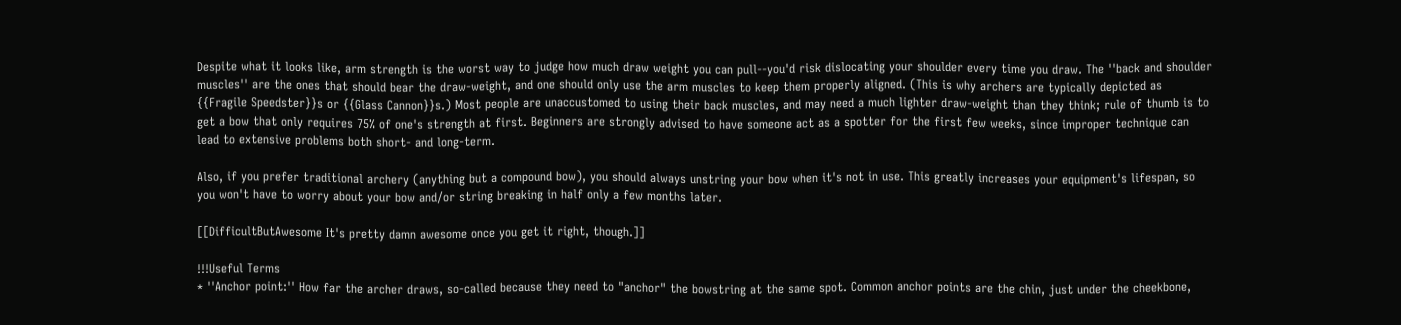Despite what it looks like, arm strength is the worst way to judge how much draw weight you can pull--you'd risk dislocating your shoulder every time you draw. The ''back and shoulder muscles'' are the ones that should bear the draw-weight, and one should only use the arm muscles to keep them properly aligned. (This is why archers are typically depicted as {{Fragile Speedster}}s or {{Glass Cannon}}s.) Most people are unaccustomed to using their back muscles, and may need a much lighter draw-weight than they think; rule of thumb is to get a bow that only requires 75% of one's strength at first. Beginners are strongly advised to have someone act as a spotter for the first few weeks, since improper technique can lead to extensive problems both short- and long-term.

Also, if you prefer traditional archery (anything but a compound bow), you should always unstring your bow when it's not in use. This greatly increases your equipment's lifespan, so you won't have to worry about your bow and/or string breaking in half only a few months later.

[[DifficultButAwesome It's pretty damn awesome once you get it right, though.]]

!!!Useful Terms
* ''Anchor point:'' How far the archer draws, so-called because they need to "anchor" the bowstring at the same spot. Common anchor points are the chin, just under the cheekbone,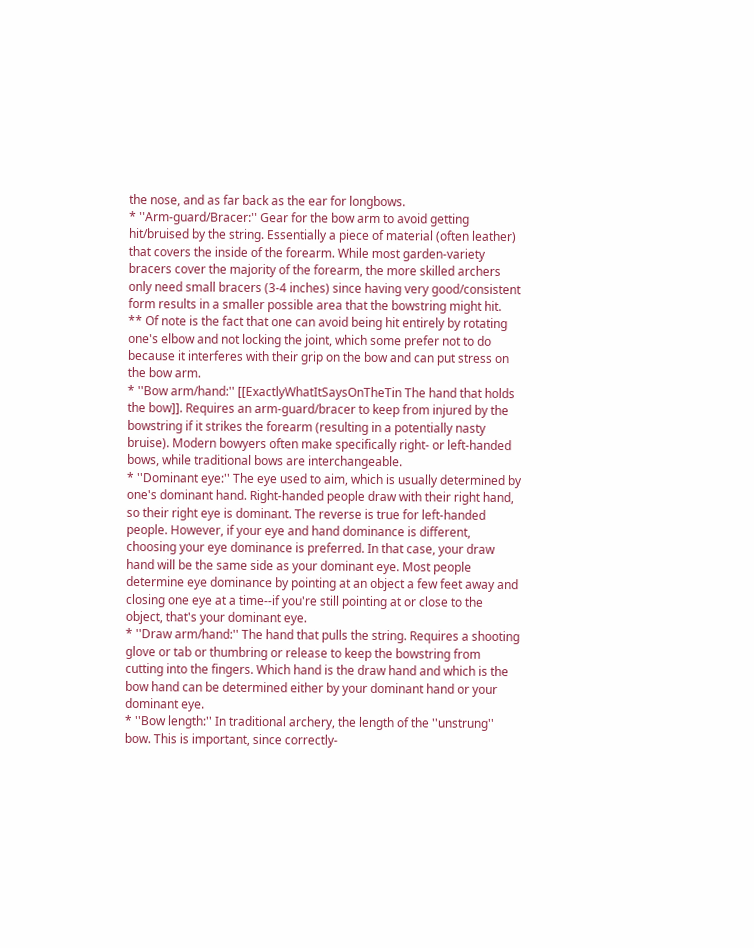the nose, and as far back as the ear for longbows.
* ''Arm-guard/Bracer:'' Gear for the bow arm to avoid getting hit/bruised by the string. Essentially a piece of material (often leather) that covers the inside of the forearm. While most garden-variety bracers cover the majority of the forearm, the more skilled archers only need small bracers (3-4 inches) since having very good/consistent form results in a smaller possible area that the bowstring might hit.
** Of note is the fact that one can avoid being hit entirely by rotating one's elbow and not locking the joint, which some prefer not to do because it interferes with their grip on the bow and can put stress on the bow arm.
* ''Bow arm/hand:'' [[ExactlyWhatItSaysOnTheTin The hand that holds the bow]]. Requires an arm-guard/bracer to keep from injured by the bowstring if it strikes the forearm (resulting in a potentially nasty bruise). Modern bowyers often make specifically right- or left-handed bows, while traditional bows are interchangeable.
* ''Dominant eye:'' The eye used to aim, which is usually determined by one's dominant hand. Right-handed people draw with their right hand, so their right eye is dominant. The reverse is true for left-handed people. However, if your eye and hand dominance is different, choosing your eye dominance is preferred. In that case, your draw hand will be the same side as your dominant eye. Most people determine eye dominance by pointing at an object a few feet away and closing one eye at a time--if you're still pointing at or close to the object, that's your dominant eye.
* ''Draw arm/hand:'' The hand that pulls the string. Requires a shooting glove or tab or thumbring or release to keep the bowstring from cutting into the fingers. Which hand is the draw hand and which is the bow hand can be determined either by your dominant hand or your dominant eye.
* ''Bow length:'' In traditional archery, the length of the ''unstrung'' bow. This is important, since correctly-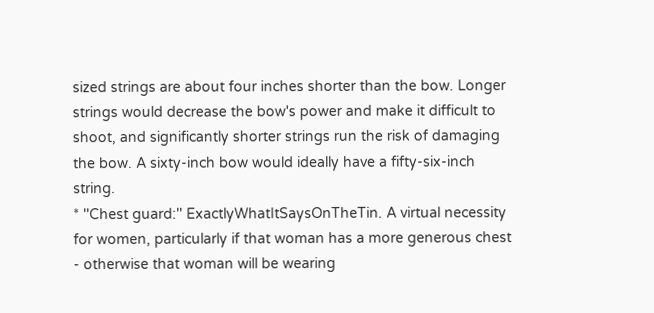sized strings are about four inches shorter than the bow. Longer strings would decrease the bow's power and make it difficult to shoot, and significantly shorter strings run the risk of damaging the bow. A sixty-inch bow would ideally have a fifty-six-inch string.
* ''Chest guard:'' ExactlyWhatItSaysOnTheTin. A virtual necessity for women, particularly if that woman has a more generous chest - otherwise that woman will be wearing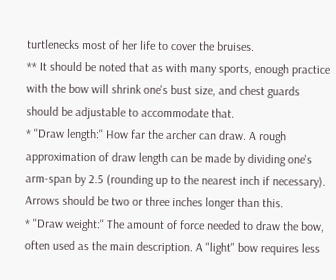turtlenecks most of her life to cover the bruises.
** It should be noted that as with many sports, enough practice with the bow will shrink one's bust size, and chest guards should be adjustable to accommodate that.
* ''Draw length:'' How far the archer can draw. A rough approximation of draw length can be made by dividing one's arm-span by 2.5 (rounding up to the nearest inch if necessary). Arrows should be two or three inches longer than this.
* ''Draw weight:'' The amount of force needed to draw the bow, often used as the main description. A "light" bow requires less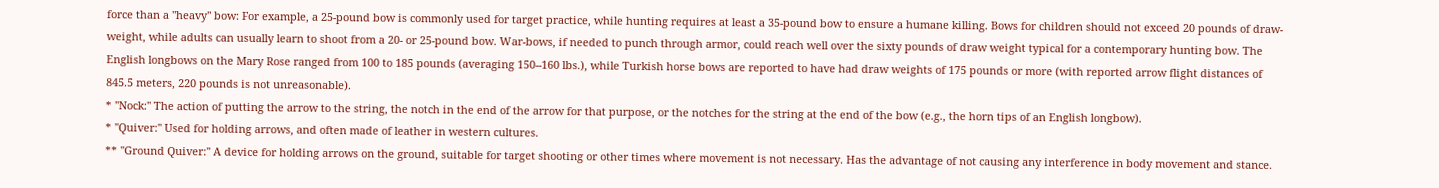force than a "heavy" bow: For example, a 25-pound bow is commonly used for target practice, while hunting requires at least a 35-pound bow to ensure a humane killing. Bows for children should not exceed 20 pounds of draw-weight, while adults can usually learn to shoot from a 20- or 25-pound bow. War-bows, if needed to punch through armor, could reach well over the sixty pounds of draw weight typical for a contemporary hunting bow. The English longbows on the Mary Rose ranged from 100 to 185 pounds (averaging 150--160 lbs.), while Turkish horse bows are reported to have had draw weights of 175 pounds or more (with reported arrow flight distances of 845.5 meters, 220 pounds is not unreasonable).
* ''Nock:'' The action of putting the arrow to the string, the notch in the end of the arrow for that purpose, or the notches for the string at the end of the bow (e.g., the horn tips of an English longbow).
* ''Quiver:'' Used for holding arrows, and often made of leather in western cultures.
** ''Ground Quiver:'' A device for holding arrows on the ground, suitable for target shooting or other times where movement is not necessary. Has the advantage of not causing any interference in body movement and stance.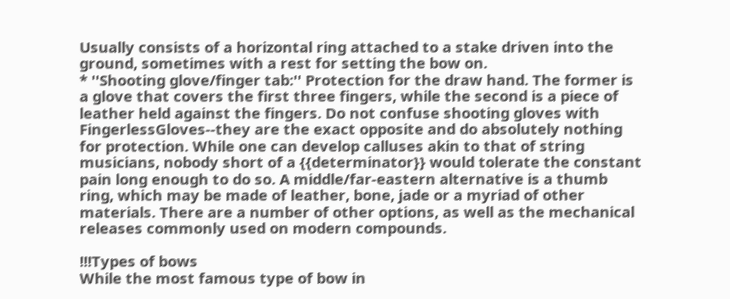Usually consists of a horizontal ring attached to a stake driven into the ground, sometimes with a rest for setting the bow on.
* ''Shooting glove/finger tab:'' Protection for the draw hand. The former is a glove that covers the first three fingers, while the second is a piece of leather held against the fingers. Do not confuse shooting gloves with FingerlessGloves--they are the exact opposite and do absolutely nothing for protection. While one can develop calluses akin to that of string musicians, nobody short of a {{determinator}} would tolerate the constant pain long enough to do so. A middle/far-eastern alternative is a thumb ring, which may be made of leather, bone, jade or a myriad of other materials. There are a number of other options, as well as the mechanical releases commonly used on modern compounds.

!!!Types of bows
While the most famous type of bow in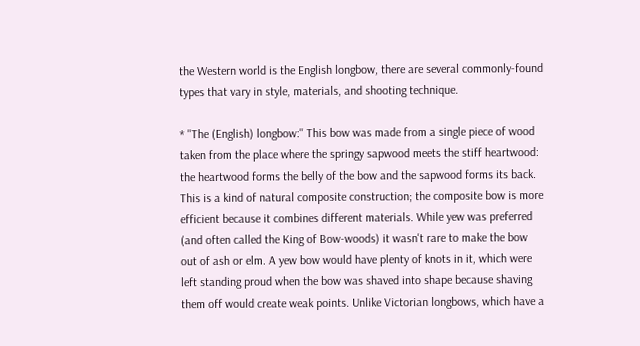the Western world is the English longbow, there are several commonly-found types that vary in style, materials, and shooting technique.

* ''The (English) longbow:'' This bow was made from a single piece of wood taken from the place where the springy sapwood meets the stiff heartwood: the heartwood forms the belly of the bow and the sapwood forms its back. This is a kind of natural composite construction; the composite bow is more efficient because it combines different materials. While yew was preferred (and often called the King of Bow-woods) it wasn't rare to make the bow out of ash or elm. A yew bow would have plenty of knots in it, which were left standing proud when the bow was shaved into shape because shaving them off would create weak points. Unlike Victorian longbows, which have a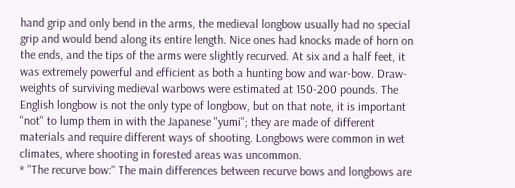hand grip and only bend in the arms, the medieval longbow usually had no special grip and would bend along its entire length. Nice ones had knocks made of horn on the ends, and the tips of the arms were slightly recurved. At six and a half feet, it was extremely powerful and efficient as both a hunting bow and war-bow. Draw-weights of surviving medieval warbows were estimated at 150-200 pounds. The English longbow is not the only type of longbow, but on that note, it is important ''not'' to lump them in with the Japanese ''yumi''; they are made of different materials and require different ways of shooting. Longbows were common in wet climates, where shooting in forested areas was uncommon.
* ''The recurve bow:'' The main differences between recurve bows and longbows are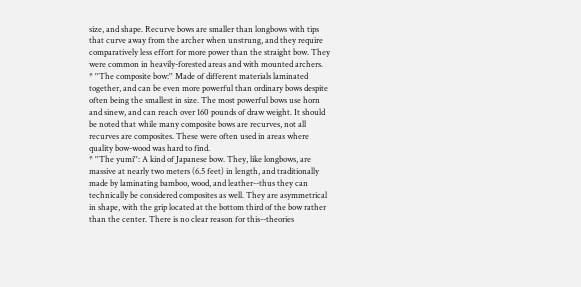size, and shape. Recurve bows are smaller than longbows with tips that curve away from the archer when unstrung, and they require comparatively less effort for more power than the straight bow. They were common in heavily-forested areas and with mounted archers.
* ''The composite bow:'' Made of different materials laminated together, and can be even more powerful than ordinary bows despite often being the smallest in size. The most powerful bows use horn and sinew, and can reach over 160 pounds of draw weight. It should be noted that while many composite bows are recurves, not all recurves are composites. These were often used in areas where quality bow-wood was hard to find.
* ''The yumi'': A kind of Japanese bow. They, like longbows, are massive at nearly two meters (6.5 feet) in length, and traditionally made by laminating bamboo, wood, and leather--thus they can technically be considered composites as well. They are asymmetrical in shape, with the grip located at the bottom third of the bow rather than the center. There is no clear reason for this--theories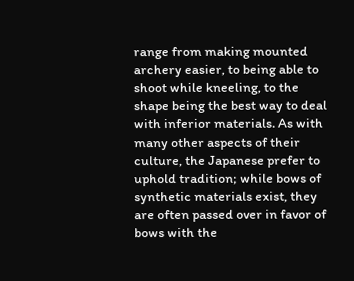range from making mounted archery easier, to being able to shoot while kneeling, to the shape being the best way to deal with inferior materials. As with many other aspects of their culture, the Japanese prefer to uphold tradition; while bows of synthetic materials exist, they are often passed over in favor of bows with the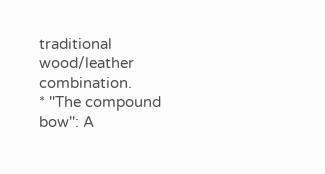traditional wood/leather combination.
* ''The compound bow'': A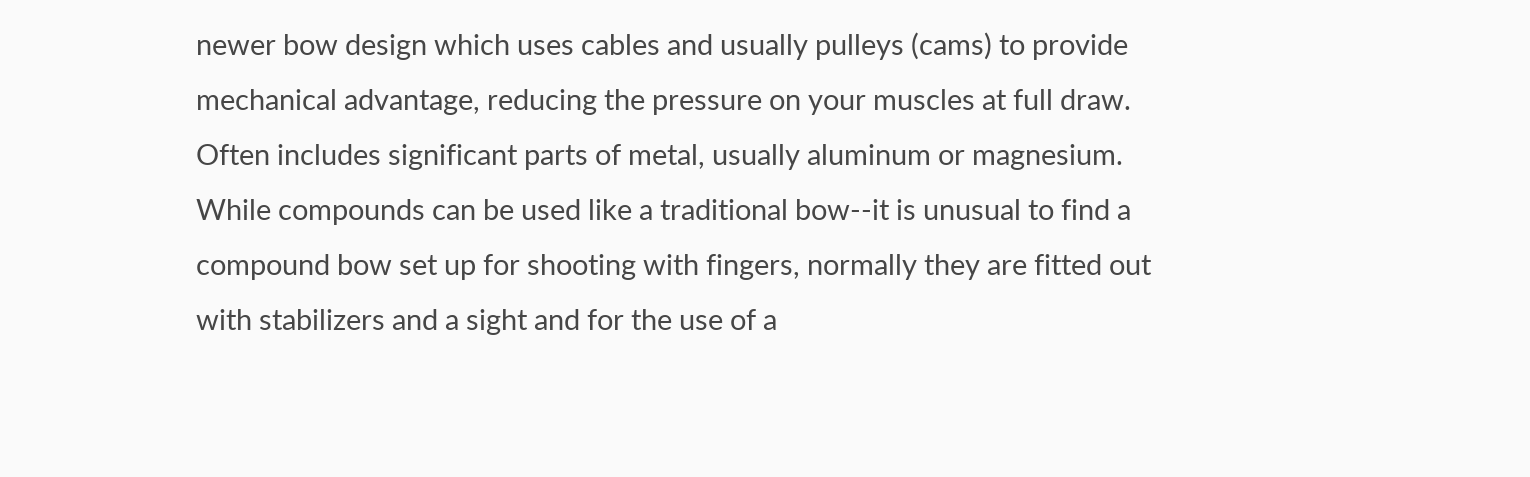newer bow design which uses cables and usually pulleys (cams) to provide mechanical advantage, reducing the pressure on your muscles at full draw. Often includes significant parts of metal, usually aluminum or magnesium. While compounds can be used like a traditional bow--it is unusual to find a compound bow set up for shooting with fingers, normally they are fitted out with stabilizers and a sight and for the use of a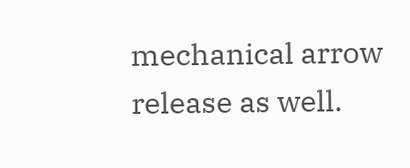mechanical arrow release as well.